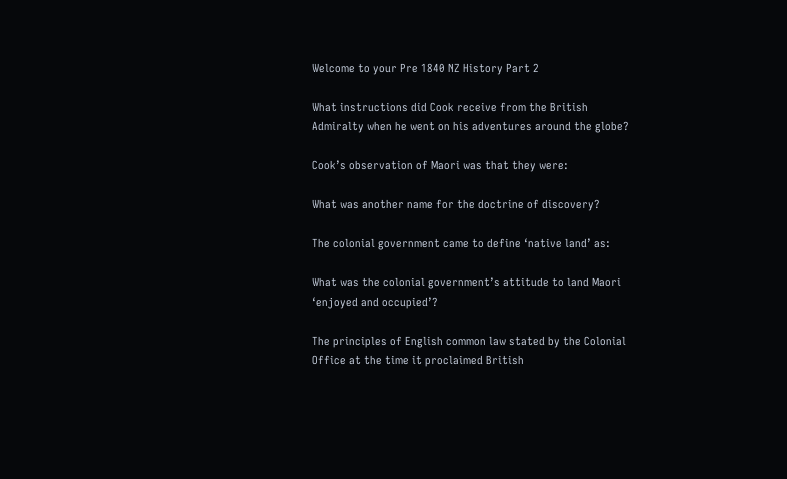Welcome to your Pre 1840 NZ History Part 2

What instructions did Cook receive from the British Admiralty when he went on his adventures around the globe?

Cook’s observation of Maori was that they were:

What was another name for the doctrine of discovery?

The colonial government came to define ‘native land’ as:

What was the colonial government’s attitude to land Maori ‘enjoyed and occupied’?

The principles of English common law stated by the Colonial Office at the time it proclaimed British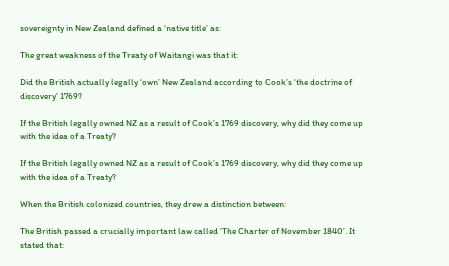sovereignty in New Zealand defined a ‘native title’ as:

The great weakness of the Treaty of Waitangi was that it:

Did the British actually legally ‘own’ New Zealand according to Cook’s ‘the doctrine of discovery’ 1769?

If the British legally owned NZ as a result of Cook’s 1769 discovery, why did they come up with the idea of a Treaty?

If the British legally owned NZ as a result of Cook’s 1769 discovery, why did they come up with the idea of a Treaty?

When the British colonized countries, they drew a distinction between:

The British passed a crucially important law called ‘The Charter of November 1840’. It stated that: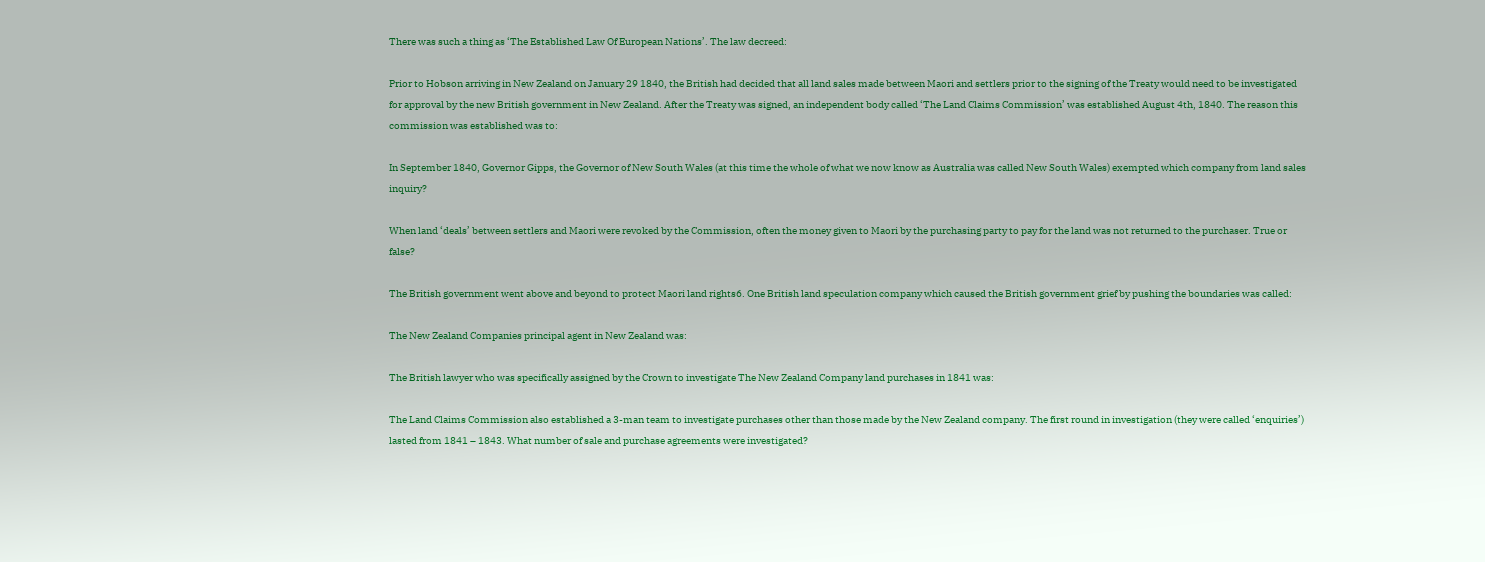There was such a thing as ‘The Established Law Of European Nations’. The law decreed:

Prior to Hobson arriving in New Zealand on January 29 1840, the British had decided that all land sales made between Maori and settlers prior to the signing of the Treaty would need to be investigated for approval by the new British government in New Zealand. After the Treaty was signed, an independent body called ‘The Land Claims Commission’ was established August 4th, 1840. The reason this commission was established was to:

In September 1840, Governor Gipps, the Governor of New South Wales (at this time the whole of what we now know as Australia was called New South Wales) exempted which company from land sales inquiry?

When land ‘deals’ between settlers and Maori were revoked by the Commission, often the money given to Maori by the purchasing party to pay for the land was not returned to the purchaser. True or false?

The British government went above and beyond to protect Maori land rights6. One British land speculation company which caused the British government grief by pushing the boundaries was called:

The New Zealand Companies principal agent in New Zealand was:

The British lawyer who was specifically assigned by the Crown to investigate The New Zealand Company land purchases in 1841 was:

The Land Claims Commission also established a 3-man team to investigate purchases other than those made by the New Zealand company. The first round in investigation (they were called ‘enquiries’) lasted from 1841 – 1843. What number of sale and purchase agreements were investigated?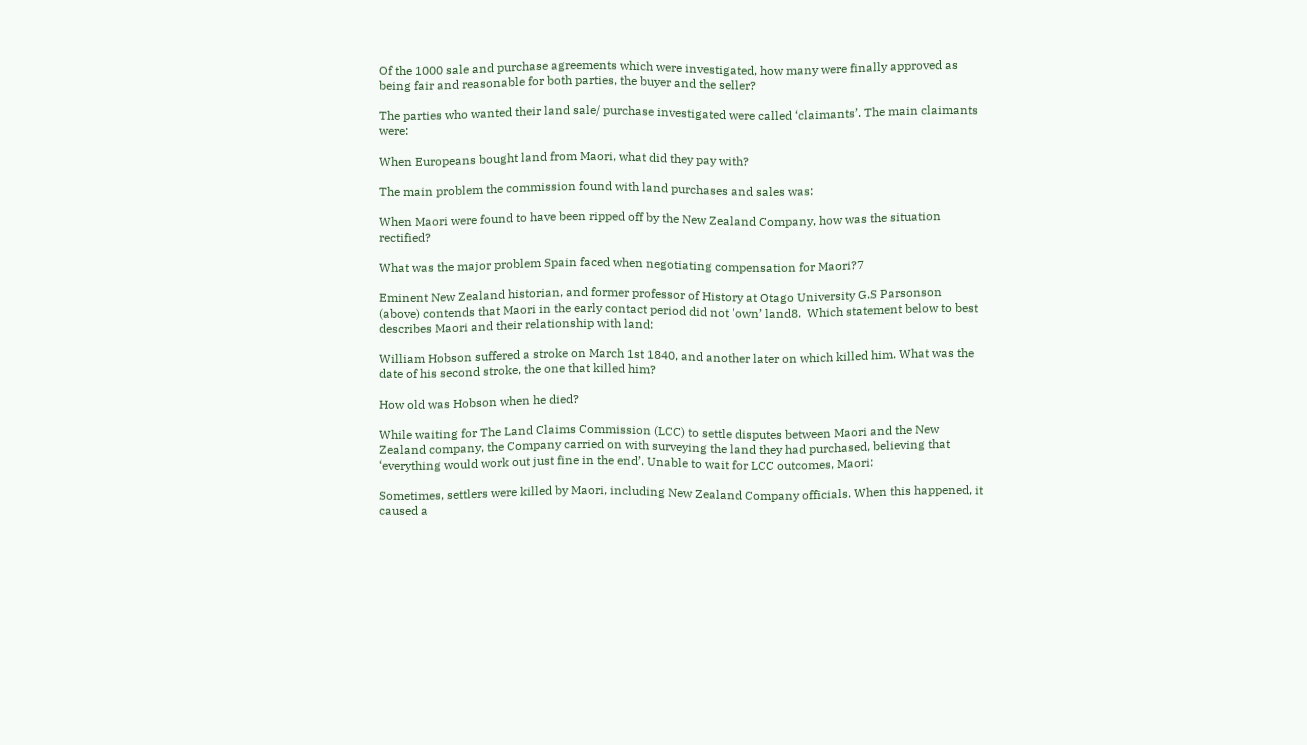Of the 1000 sale and purchase agreements which were investigated, how many were finally approved as being fair and reasonable for both parties, the buyer and the seller?

The parties who wanted their land sale/ purchase investigated were called ‘claimants’. The main claimants were:

When Europeans bought land from Maori, what did they pay with?

The main problem the commission found with land purchases and sales was:

When Maori were found to have been ripped off by the New Zealand Company, how was the situation rectified?

What was the major problem Spain faced when negotiating compensation for Maori?7

Eminent New Zealand historian, and former professor of History at Otago University G.S Parsonson (above) contends that Maori in the early contact period did not 'own’ land8.  Which statement below to best describes Maori and their relationship with land:

William Hobson suffered a stroke on March 1st 1840, and another later on which killed him. What was the date of his second stroke, the one that killed him?

How old was Hobson when he died?

While waiting for The Land Claims Commission (LCC) to settle disputes between Maori and the New Zealand company, the Company carried on with surveying the land they had purchased, believing that ‘everything would work out just fine in the end’. Unable to wait for LCC outcomes, Maori:

Sometimes, settlers were killed by Maori, including New Zealand Company officials. When this happened, it caused a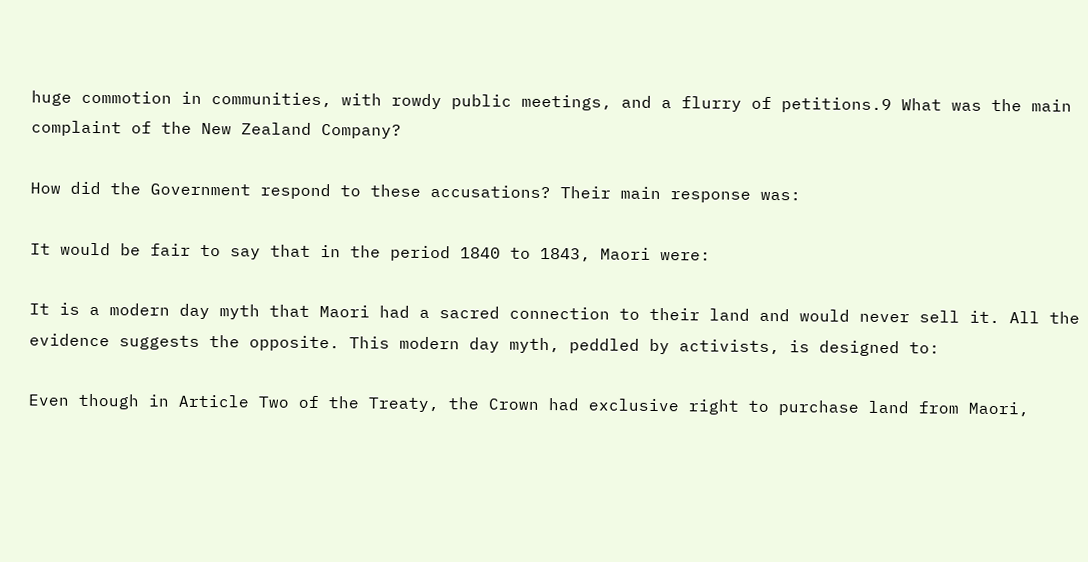huge commotion in communities, with rowdy public meetings, and a flurry of petitions.9 What was the main complaint of the New Zealand Company?

How did the Government respond to these accusations? Their main response was:

It would be fair to say that in the period 1840 to 1843, Maori were:

It is a modern day myth that Maori had a sacred connection to their land and would never sell it. All the evidence suggests the opposite. This modern day myth, peddled by activists, is designed to:

Even though in Article Two of the Treaty, the Crown had exclusive right to purchase land from Maori,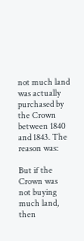not much land was actually purchased by the Crown between 1840 and 1843. The reason was:

But if the Crown was not buying much land, then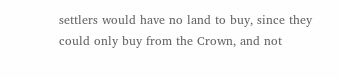settlers would have no land to buy, since they could only buy from the Crown, and not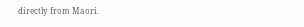directly from Maori.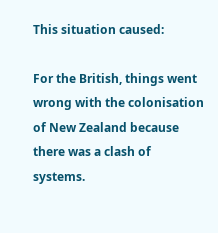This situation caused:

For the British, things went wrong with the colonisation of New Zealand because there was a clash of systems.